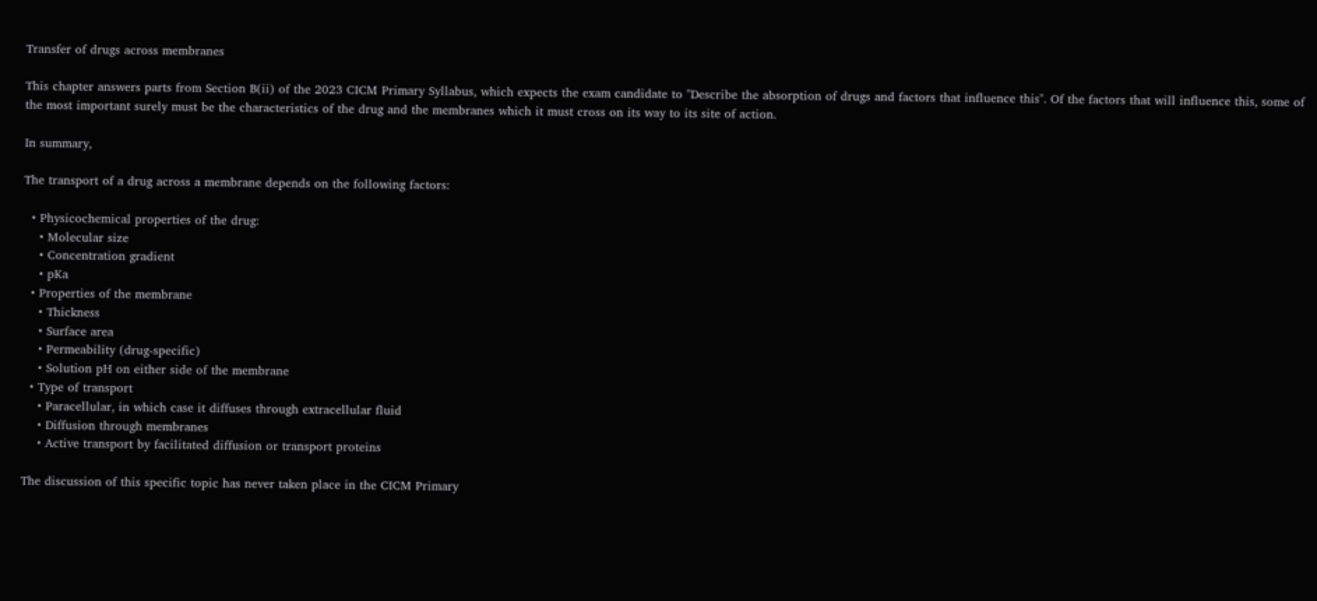Transfer of drugs across membranes

This chapter answers parts from Section B(ii) of the 2023 CICM Primary Syllabus, which expects the exam candidate to "Describe the absorption of drugs and factors that influence this". Of the factors that will influence this, some of the most important surely must be the characteristics of the drug and the membranes which it must cross on its way to its site of action.

In summary,

The transport of a drug across a membrane depends on the following factors:

  • Physicochemical properties of the drug:
    • Molecular size
    • Concentration gradient
    • pKa
  • Properties of the membrane
    • Thickness
    • Surface area
    • Permeability (drug-specific)
    • Solution pH on either side of the membrane
  • Type of transport
    • Paracellular, in which case it diffuses through extracellular fluid
    • Diffusion through membranes
    • Active transport by facilitated diffusion or transport proteins

The discussion of this specific topic has never taken place in the CICM Primary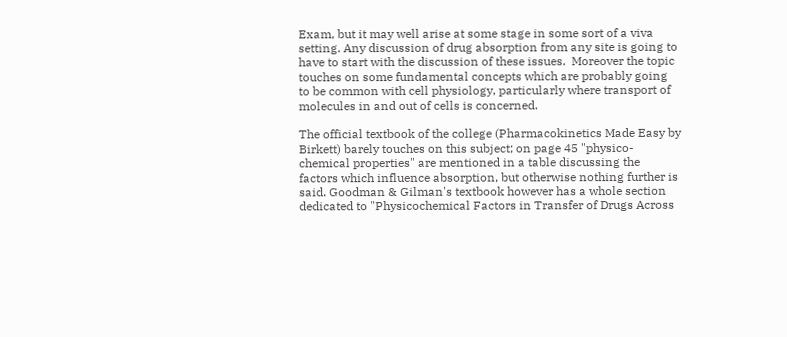Exam, but it may well arise at some stage in some sort of a viva setting. Any discussion of drug absorption from any site is going to have to start with the discussion of these issues.  Moreover the topic touches on some fundamental concepts which are probably going to be common with cell physiology, particularly where transport of molecules in and out of cells is concerned.

The official textbook of the college (Pharmacokinetics Made Easy by Birkett) barely touches on this subject; on page 45 "physico-chemical properties" are mentioned in a table discussing the factors which influence absorption, but otherwise nothing further is said. Goodman & Gilman's textbook however has a whole section dedicated to "Physicochemical Factors in Transfer of Drugs Across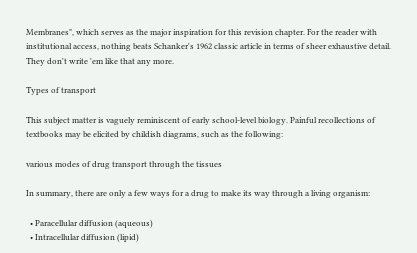Membranes", which serves as the major inspiration for this revision chapter. For the reader with institutional access, nothing beats Schanker's 1962 classic article in terms of sheer exhaustive detail. They don't write 'em like that any more.

Types of transport

This subject matter is vaguely reminiscent of early school-level biology. Painful recollections of textbooks may be elicited by childish diagrams, such as the following:

various modes of drug transport through the tissues

In summary, there are only a few ways for a drug to make its way through a living organism:

  • Paracellular diffusion (aqueous)
  • Intracellular diffusion (lipid)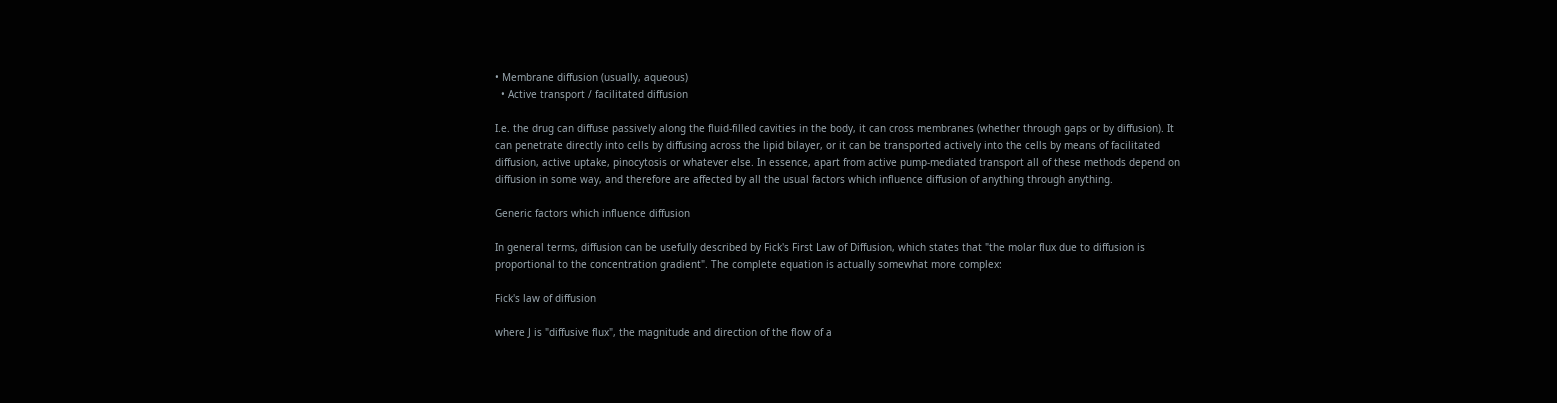• Membrane diffusion (usually, aqueous)
  • Active transport / facilitated diffusion

I.e. the drug can diffuse passively along the fluid-filled cavities in the body, it can cross membranes (whether through gaps or by diffusion). It can penetrate directly into cells by diffusing across the lipid bilayer, or it can be transported actively into the cells by means of facilitated diffusion, active uptake, pinocytosis or whatever else. In essence, apart from active pump-mediated transport all of these methods depend on diffusion in some way, and therefore are affected by all the usual factors which influence diffusion of anything through anything.

Generic factors which influence diffusion

In general terms, diffusion can be usefully described by Fick's First Law of Diffusion, which states that "the molar flux due to diffusion is proportional to the concentration gradient". The complete equation is actually somewhat more complex:

Fick's law of diffusion

where J is "diffusive flux", the magnitude and direction of the flow of a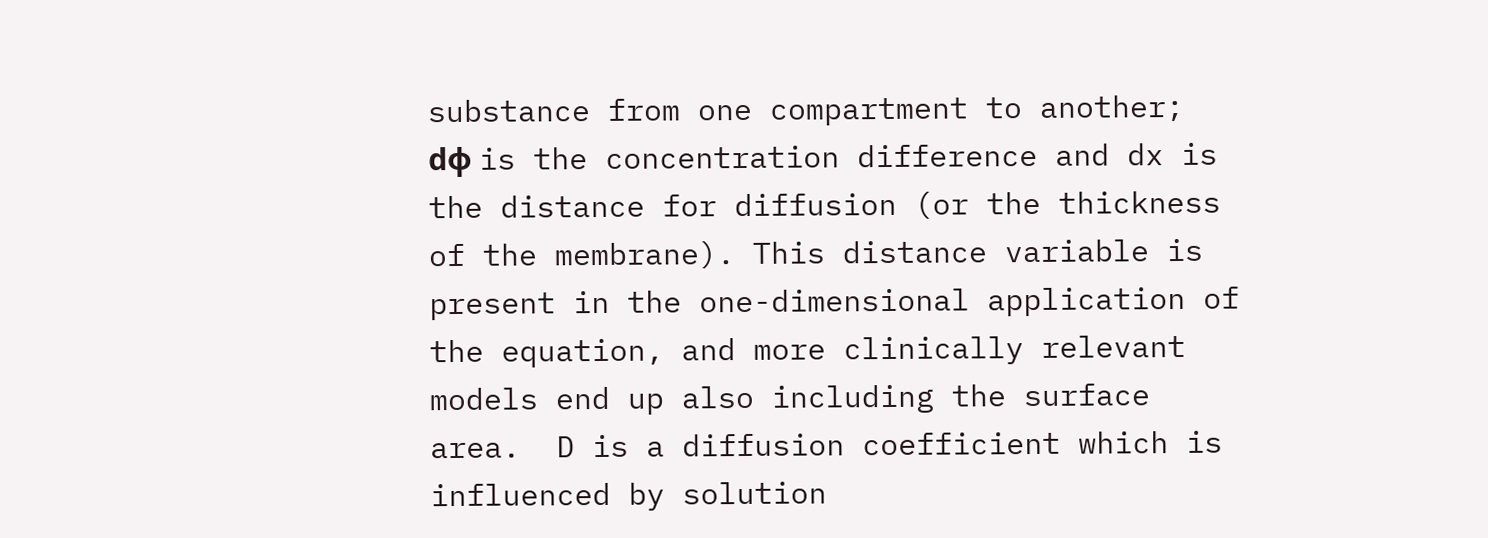substance from one compartment to another; dφ is the concentration difference and dx is the distance for diffusion (or the thickness of the membrane). This distance variable is present in the one-dimensional application of the equation, and more clinically relevant models end up also including the surface area.  D is a diffusion coefficient which is influenced by solution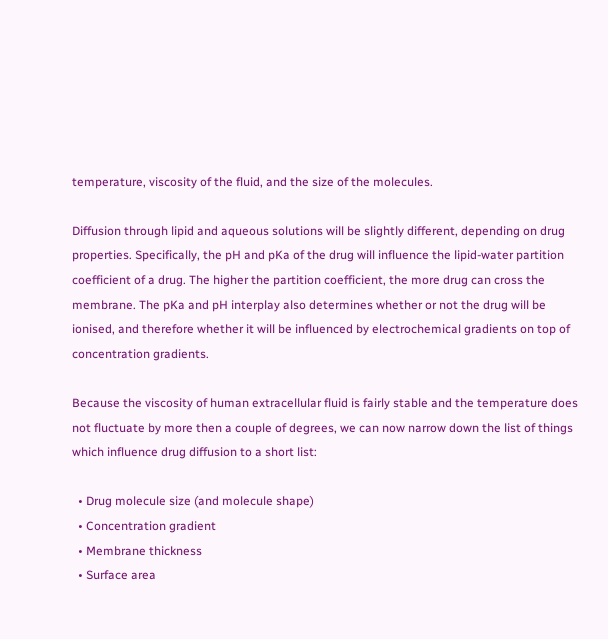temperature, viscosity of the fluid, and the size of the molecules.

Diffusion through lipid and aqueous solutions will be slightly different, depending on drug properties. Specifically, the pH and pKa of the drug will influence the lipid-water partition coefficient of a drug. The higher the partition coefficient, the more drug can cross the membrane. The pKa and pH interplay also determines whether or not the drug will be ionised, and therefore whether it will be influenced by electrochemical gradients on top of concentration gradients.

Because the viscosity of human extracellular fluid is fairly stable and the temperature does not fluctuate by more then a couple of degrees, we can now narrow down the list of things which influence drug diffusion to a short list:

  • Drug molecule size (and molecule shape)
  • Concentration gradient
  • Membrane thickness
  • Surface area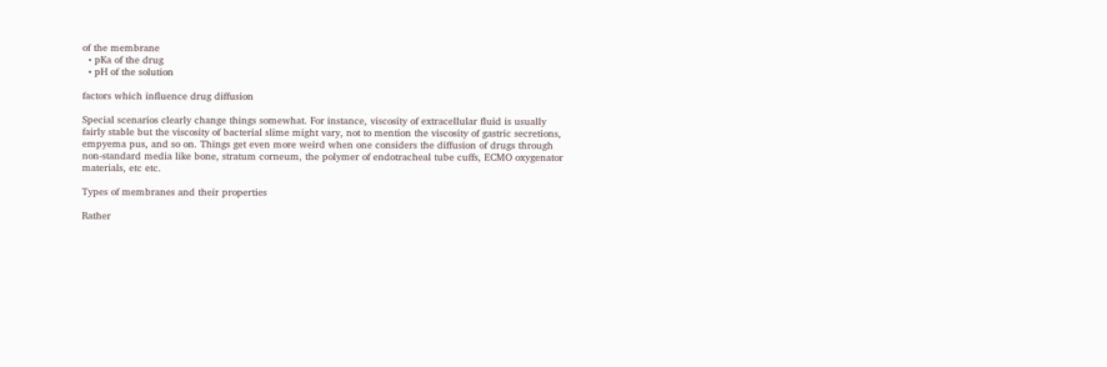of the membrane
  • pKa of the drug
  • pH of the solution

factors which influence drug diffusion

Special scenarios clearly change things somewhat. For instance, viscosity of extracellular fluid is usually fairly stable but the viscosity of bacterial slime might vary, not to mention the viscosity of gastric secretions, empyema pus, and so on. Things get even more weird when one considers the diffusion of drugs through non-standard media like bone, stratum corneum, the polymer of endotracheal tube cuffs, ECMO oxygenator materials, etc etc.

Types of membranes and their properties

Rather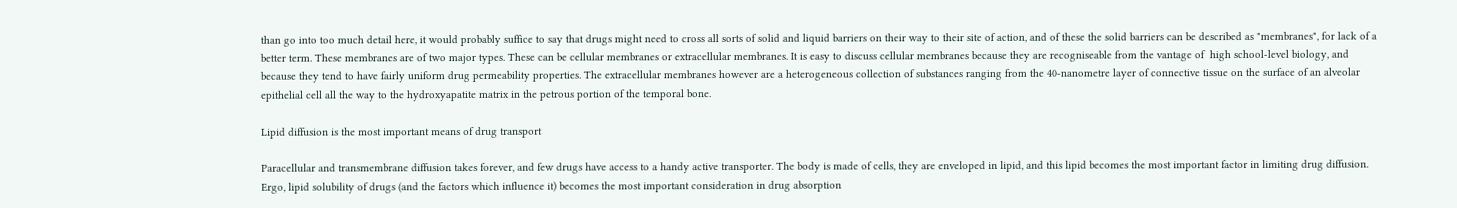than go into too much detail here, it would probably suffice to say that drugs might need to cross all sorts of solid and liquid barriers on their way to their site of action, and of these the solid barriers can be described as "membranes", for lack of a better term. These membranes are of two major types. These can be cellular membranes or extracellular membranes. It is easy to discuss cellular membranes because they are recogniseable from the vantage of  high school-level biology, and because they tend to have fairly uniform drug permeability properties. The extracellular membranes however are a heterogeneous collection of substances ranging from the 40-nanometre layer of connective tissue on the surface of an alveolar epithelial cell all the way to the hydroxyapatite matrix in the petrous portion of the temporal bone.

Lipid diffusion is the most important means of drug transport

Paracellular and transmembrane diffusion takes forever, and few drugs have access to a handy active transporter. The body is made of cells, they are enveloped in lipid, and this lipid becomes the most important factor in limiting drug diffusion. Ergo, lipid solubility of drugs (and the factors which influence it) becomes the most important consideration in drug absorption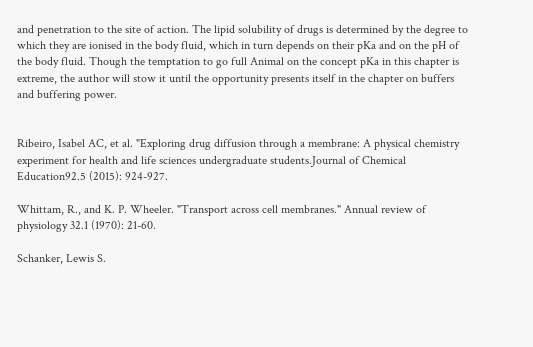and penetration to the site of action. The lipid solubility of drugs is determined by the degree to which they are ionised in the body fluid, which in turn depends on their pKa and on the pH of the body fluid. Though the temptation to go full Animal on the concept pKa in this chapter is extreme, the author will stow it until the opportunity presents itself in the chapter on buffers and buffering power.


Ribeiro, Isabel AC, et al. "Exploring drug diffusion through a membrane: A physical chemistry experiment for health and life sciences undergraduate students.Journal of Chemical Education92.5 (2015): 924-927.

Whittam, R., and K. P. Wheeler. "Transport across cell membranes." Annual review of physiology 32.1 (1970): 21-60.

Schanker, Lewis S.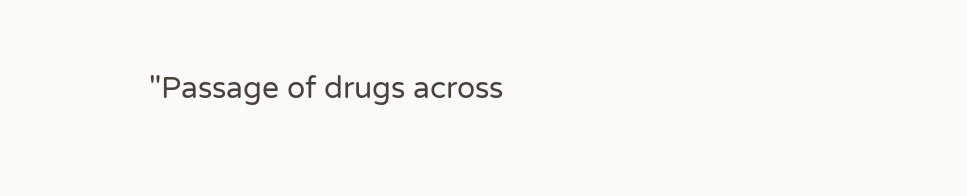"Passage of drugs across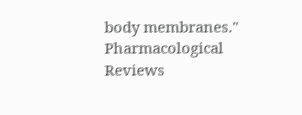body membranes." Pharmacological Reviews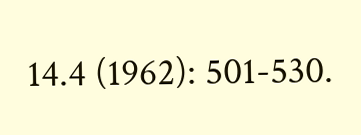14.4 (1962): 501-530.